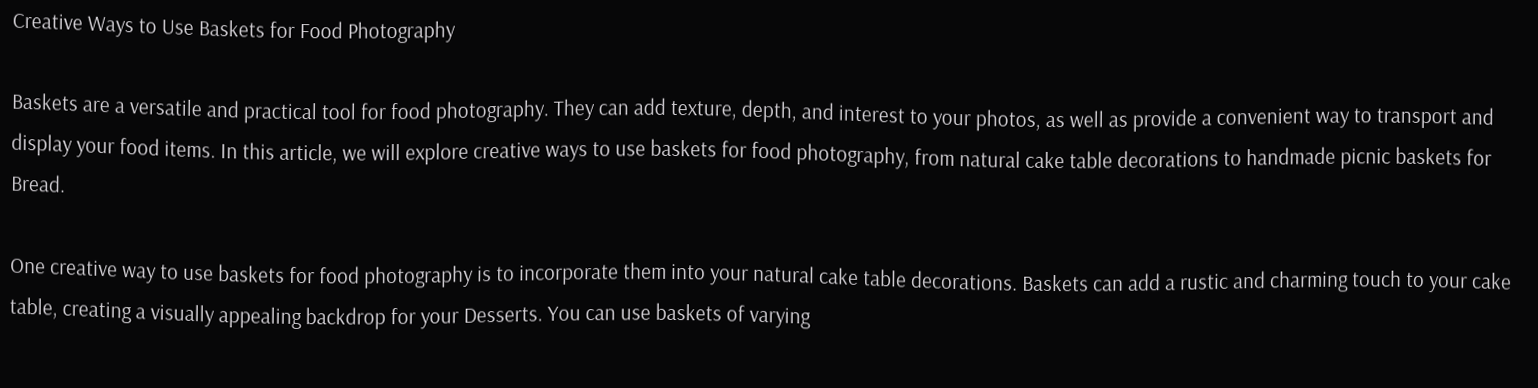Creative Ways to Use Baskets for Food Photography

Baskets are a versatile and practical tool for food photography. They can add texture, depth, and interest to your photos, as well as provide a convenient way to transport and display your food items. In this article, we will explore creative ways to use baskets for food photography, from natural cake table decorations to handmade picnic baskets for Bread.

One creative way to use baskets for food photography is to incorporate them into your natural cake table decorations. Baskets can add a rustic and charming touch to your cake table, creating a visually appealing backdrop for your Desserts. You can use baskets of varying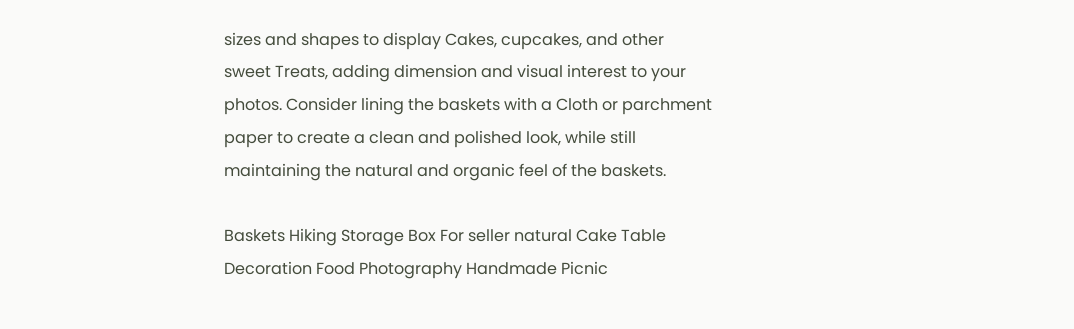sizes and shapes to display Cakes, cupcakes, and other sweet Treats, adding dimension and visual interest to your photos. Consider lining the baskets with a Cloth or parchment paper to create a clean and polished look, while still maintaining the natural and organic feel of the baskets.

Baskets Hiking Storage Box For seller natural Cake Table Decoration Food Photography Handmade Picnic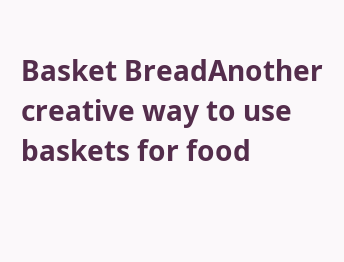Basket BreadAnother creative way to use baskets for food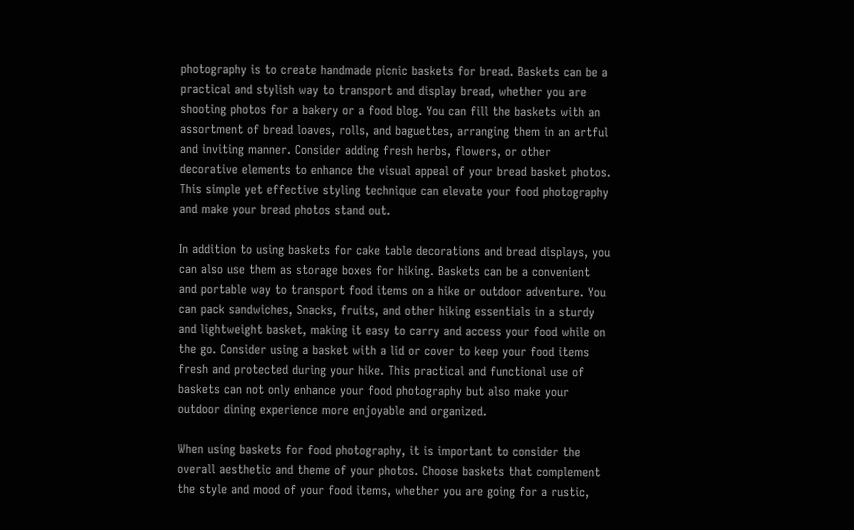photography is to create handmade picnic baskets for bread. Baskets can be a practical and stylish way to transport and display bread, whether you are shooting photos for a bakery or a food blog. You can fill the baskets with an assortment of bread loaves, rolls, and baguettes, arranging them in an artful and inviting manner. Consider adding fresh herbs, flowers, or other decorative elements to enhance the visual appeal of your bread basket photos. This simple yet effective styling technique can elevate your food photography and make your bread photos stand out.

In addition to using baskets for cake table decorations and bread displays, you can also use them as storage boxes for hiking. Baskets can be a convenient and portable way to transport food items on a hike or outdoor adventure. You can pack sandwiches, Snacks, fruits, and other hiking essentials in a sturdy and lightweight basket, making it easy to carry and access your food while on the go. Consider using a basket with a lid or cover to keep your food items fresh and protected during your hike. This practical and functional use of baskets can not only enhance your food photography but also make your outdoor dining experience more enjoyable and organized.

When using baskets for food photography, it is important to consider the overall aesthetic and theme of your photos. Choose baskets that complement the style and mood of your food items, whether you are going for a rustic,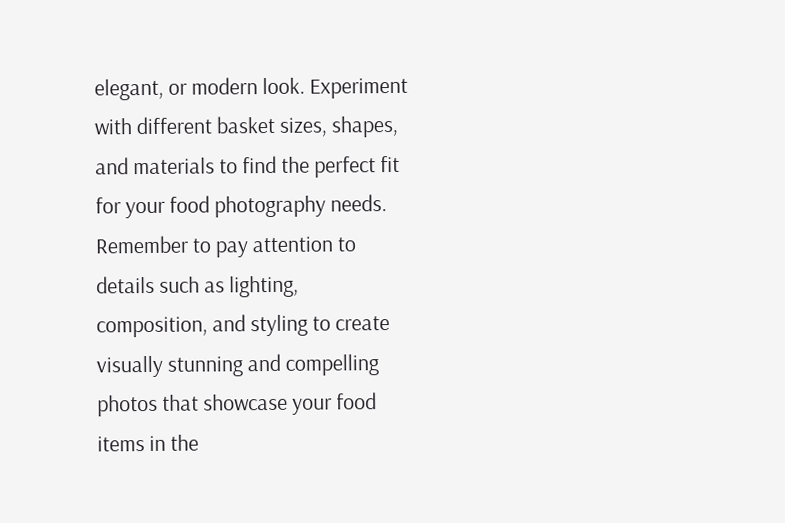elegant, or modern look. Experiment with different basket sizes, shapes, and materials to find the perfect fit for your food photography needs. Remember to pay attention to details such as lighting, composition, and styling to create visually stunning and compelling photos that showcase your food items in the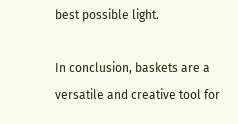best possible light.

In conclusion, baskets are a versatile and creative tool for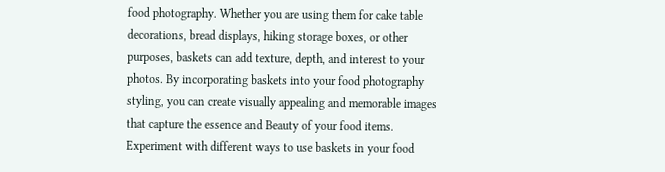food photography. Whether you are using them for cake table decorations, bread displays, hiking storage boxes, or other purposes, baskets can add texture, depth, and interest to your photos. By incorporating baskets into your food photography styling, you can create visually appealing and memorable images that capture the essence and Beauty of your food items. Experiment with different ways to use baskets in your food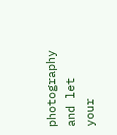photography and let your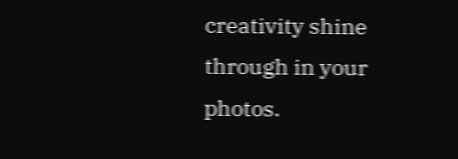creativity shine through in your photos.